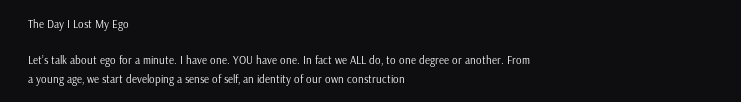The Day I Lost My Ego

Let’s talk about ego for a minute. I have one. YOU have one. In fact we ALL do, to one degree or another. From a young age, we start developing a sense of self, an identity of our own construction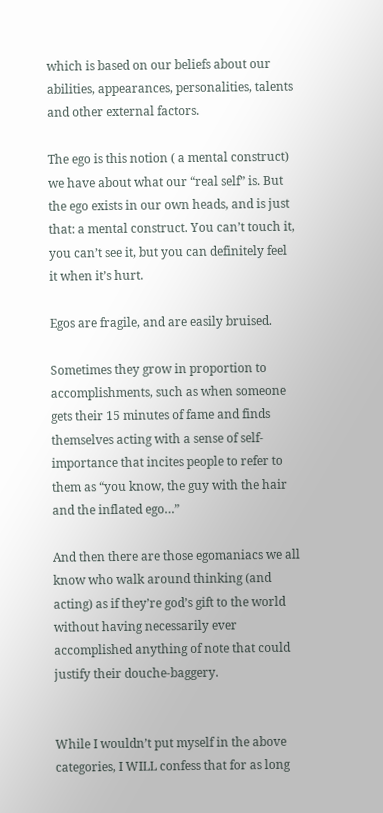which is based on our beliefs about our abilities, appearances, personalities, talents and other external factors.

The ego is this notion ( a mental construct) we have about what our “real self” is. But the ego exists in our own heads, and is just that: a mental construct. You can’t touch it, you can’t see it, but you can definitely feel it when it’s hurt.

Egos are fragile, and are easily bruised.

Sometimes they grow in proportion to accomplishments, such as when someone gets their 15 minutes of fame and finds themselves acting with a sense of self-importance that incites people to refer to them as “you know, the guy with the hair and the inflated ego…”

And then there are those egomaniacs we all know who walk around thinking (and acting) as if they’re god’s gift to the world without having necessarily ever accomplished anything of note that could justify their douche-baggery.


While I wouldn’t put myself in the above categories, I WILL confess that for as long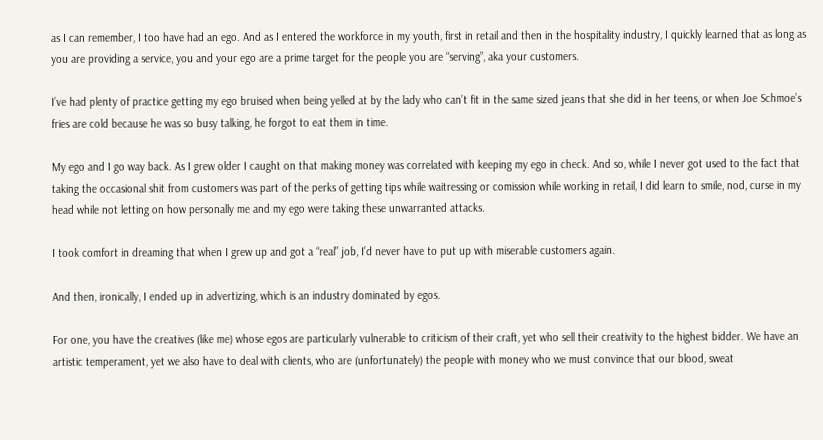as I can remember, I too have had an ego. And as I entered the workforce in my youth, first in retail and then in the hospitality industry, I quickly learned that as long as you are providing a service, you and your ego are a prime target for the people you are “serving”, aka your customers.

I’ve had plenty of practice getting my ego bruised when being yelled at by the lady who can’t fit in the same sized jeans that she did in her teens, or when Joe Schmoe’s fries are cold because he was so busy talking, he forgot to eat them in time.

My ego and I go way back. As I grew older I caught on that making money was correlated with keeping my ego in check. And so, while I never got used to the fact that taking the occasional shit from customers was part of the perks of getting tips while waitressing or comission while working in retail, I did learn to smile, nod, curse in my head while not letting on how personally me and my ego were taking these unwarranted attacks.

I took comfort in dreaming that when I grew up and got a “real” job, I’d never have to put up with miserable customers again.

And then, ironically, I ended up in advertizing, which is an industry dominated by egos.

For one, you have the creatives (like me) whose egos are particularly vulnerable to criticism of their craft, yet who sell their creativity to the highest bidder. We have an artistic temperament, yet we also have to deal with clients, who are (unfortunately) the people with money who we must convince that our blood, sweat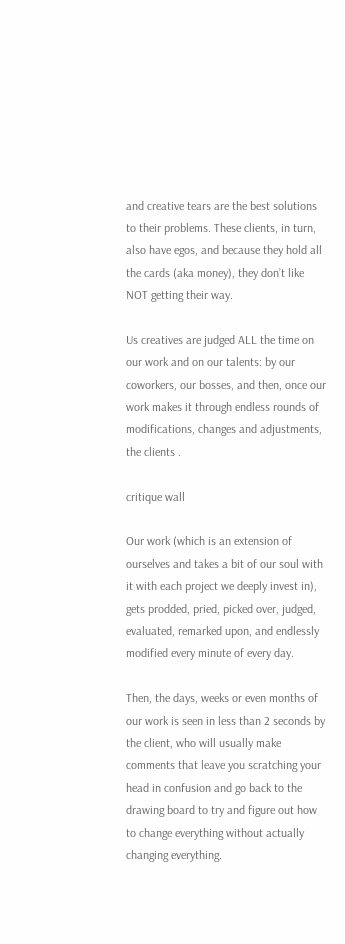and creative tears are the best solutions to their problems. These clients, in turn, also have egos, and because they hold all the cards (aka money), they don’t like NOT getting their way.

Us creatives are judged ALL the time on our work and on our talents: by our coworkers, our bosses, and then, once our work makes it through endless rounds of modifications, changes and adjustments, the clients .

critique wall

Our work (which is an extension of ourselves and takes a bit of our soul with it with each project we deeply invest in), gets prodded, pried, picked over, judged, evaluated, remarked upon, and endlessly modified every minute of every day.

Then, the days, weeks or even months of our work is seen in less than 2 seconds by the client, who will usually make comments that leave you scratching your head in confusion and go back to the drawing board to try and figure out how to change everything without actually changing everything.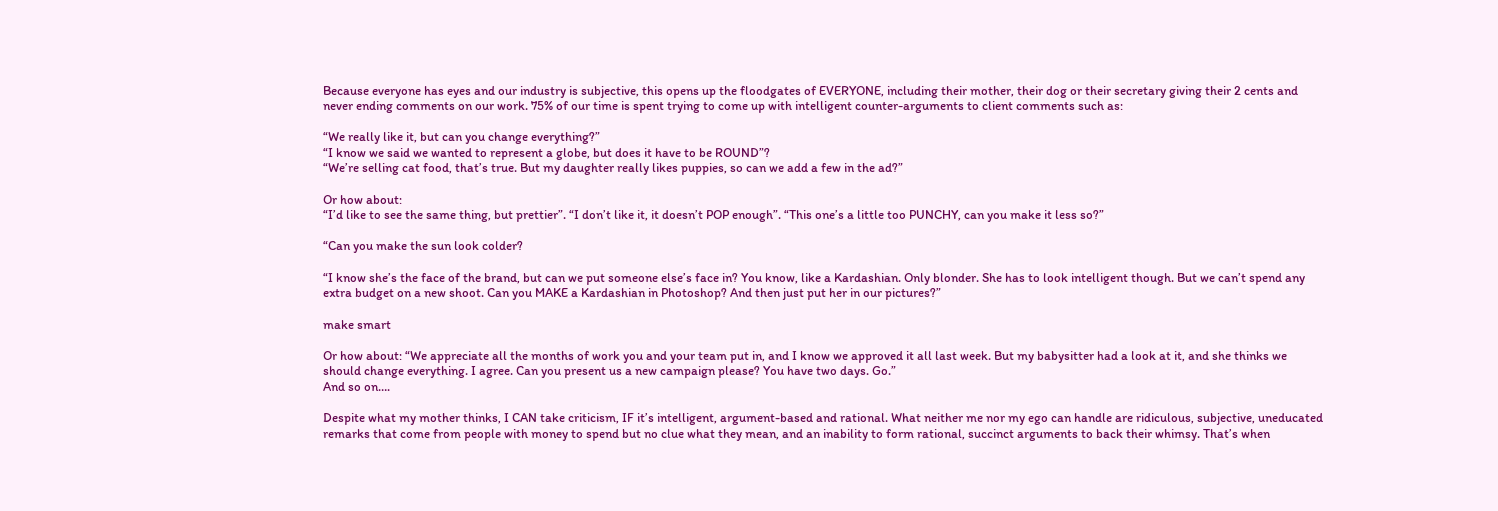Because everyone has eyes and our industry is subjective, this opens up the floodgates of EVERYONE, including their mother, their dog or their secretary giving their 2 cents and never ending comments on our work. 75% of our time is spent trying to come up with intelligent counter-arguments to client comments such as:

“We really like it, but can you change everything?”
“I know we said we wanted to represent a globe, but does it have to be ROUND”?
“We’re selling cat food, that’s true. But my daughter really likes puppies, so can we add a few in the ad?”

Or how about:
“I’d like to see the same thing, but prettier”. “I don’t like it, it doesn’t POP enough”. “This one’s a little too PUNCHY, can you make it less so?”

“Can you make the sun look colder?

“I know she’s the face of the brand, but can we put someone else’s face in? You know, like a Kardashian. Only blonder. She has to look intelligent though. But we can’t spend any extra budget on a new shoot. Can you MAKE a Kardashian in Photoshop? And then just put her in our pictures?”

make smart

Or how about: “We appreciate all the months of work you and your team put in, and I know we approved it all last week. But my babysitter had a look at it, and she thinks we should change everything. I agree. Can you present us a new campaign please? You have two days. Go.”
And so on….

Despite what my mother thinks, I CAN take criticism, IF it’s intelligent, argument-based and rational. What neither me nor my ego can handle are ridiculous, subjective, uneducated remarks that come from people with money to spend but no clue what they mean, and an inability to form rational, succinct arguments to back their whimsy. That’s when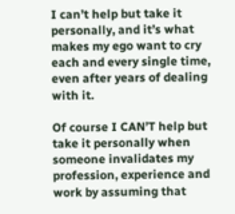I can’t help but take it personally, and it’s what makes my ego want to cry each and every single time, even after years of dealing with it.

Of course I CAN’T help but take it personally when someone invalidates my profession, experience and work by assuming that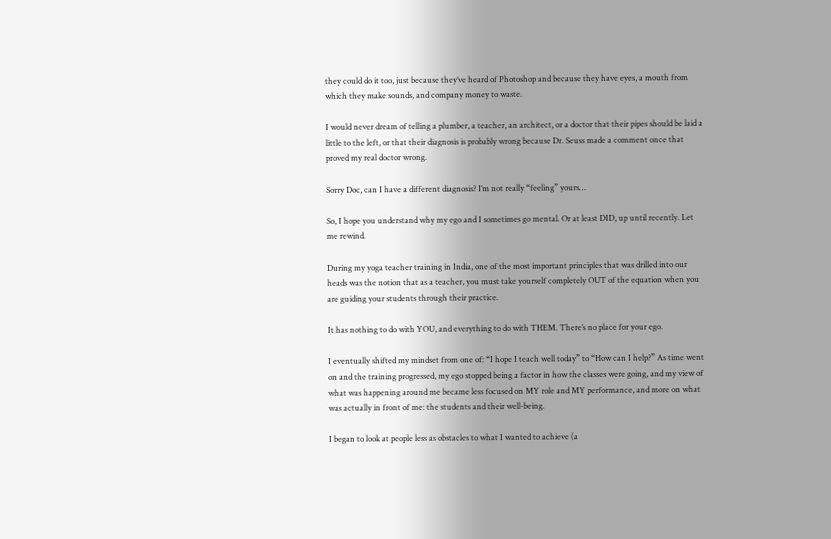they could do it too, just because they’ve heard of Photoshop and because they have eyes, a mouth from which they make sounds, and company money to waste.

I would never dream of telling a plumber, a teacher, an architect, or a doctor that their pipes should be laid a little to the left, or that their diagnosis is probably wrong because Dr. Seuss made a comment once that proved my real doctor wrong.

Sorry Doc, can I have a different diagnosis? I’m not really “feeling” yours…

So, I hope you understand why my ego and I sometimes go mental. Or at least DID, up until recently. Let me rewind.

During my yoga teacher training in India, one of the most important principles that was drilled into our heads was the notion that as a teacher, you must take yourself completely OUT of the equation when you are guiding your students through their practice.

It has nothing to do with YOU, and everything to do with THEM. There’s no place for your ego.

I eventually shifted my mindset from one of: “I hope I teach well today” to “How can I help?” As time went on and the training progressed, my ego stopped being a factor in how the classes were going, and my view of what was happening around me became less focused on MY role and MY performance, and more on what was actually in front of me: the students and their well-being.

I began to look at people less as obstacles to what I wanted to achieve (a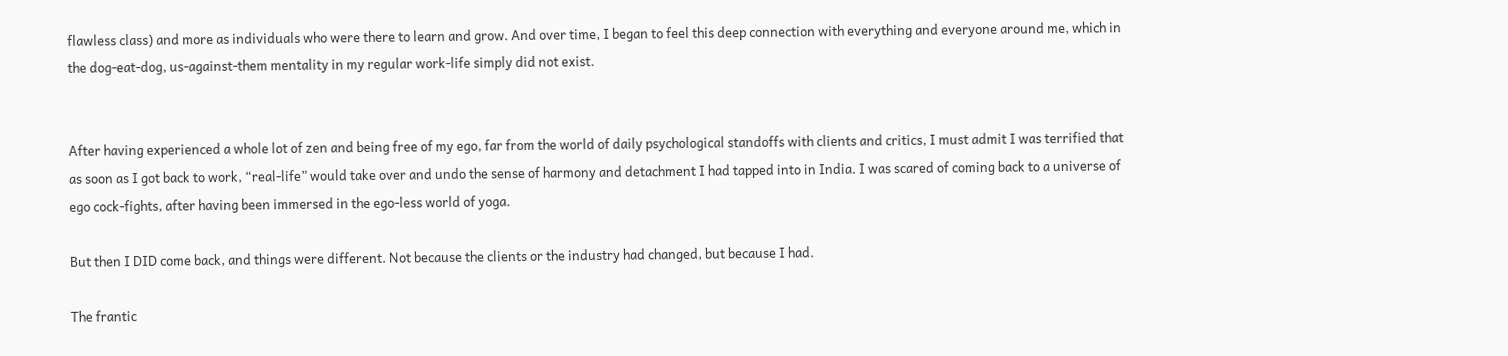flawless class) and more as individuals who were there to learn and grow. And over time, I began to feel this deep connection with everything and everyone around me, which in the dog-eat-dog, us-against-them mentality in my regular work-life simply did not exist.


After having experienced a whole lot of zen and being free of my ego, far from the world of daily psychological standoffs with clients and critics, I must admit I was terrified that as soon as I got back to work, “real-life” would take over and undo the sense of harmony and detachment I had tapped into in India. I was scared of coming back to a universe of ego cock-fights, after having been immersed in the ego-less world of yoga.

But then I DID come back, and things were different. Not because the clients or the industry had changed, but because I had.

The frantic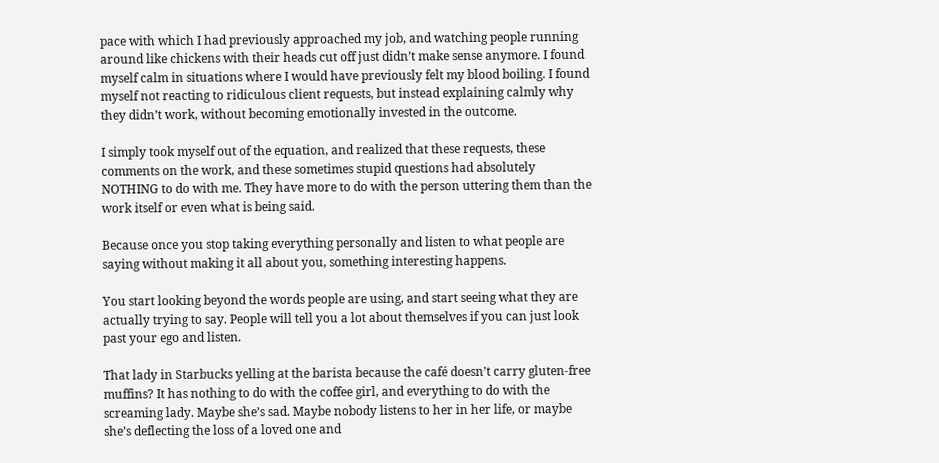pace with which I had previously approached my job, and watching people running around like chickens with their heads cut off just didn’t make sense anymore. I found myself calm in situations where I would have previously felt my blood boiling. I found myself not reacting to ridiculous client requests, but instead explaining calmly why they didn’t work, without becoming emotionally invested in the outcome.

I simply took myself out of the equation, and realized that these requests, these comments on the work, and these sometimes stupid questions had absolutely NOTHING to do with me. They have more to do with the person uttering them than the work itself or even what is being said.

Because once you stop taking everything personally and listen to what people are saying without making it all about you, something interesting happens.

You start looking beyond the words people are using, and start seeing what they are actually trying to say. People will tell you a lot about themselves if you can just look past your ego and listen.

That lady in Starbucks yelling at the barista because the café doesn’t carry gluten-free muffins? It has nothing to do with the coffee girl, and everything to do with the screaming lady. Maybe she’s sad. Maybe nobody listens to her in her life, or maybe she’s deflecting the loss of a loved one and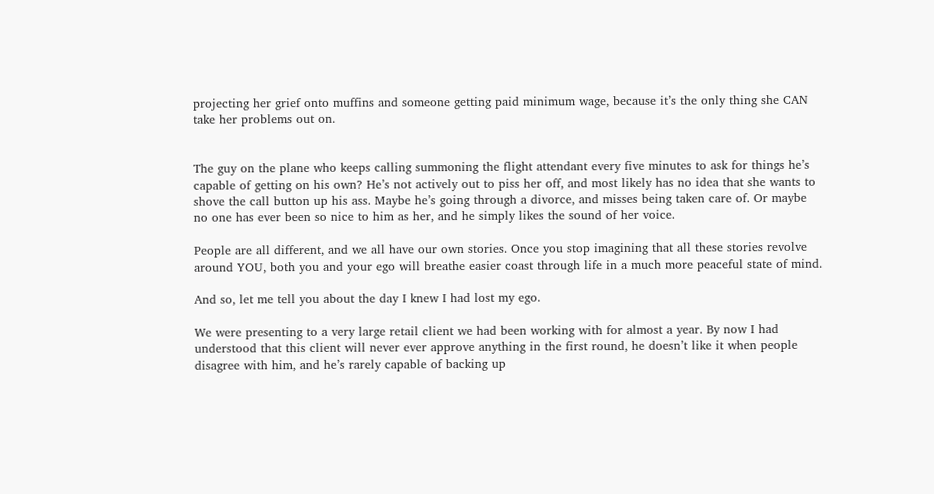projecting her grief onto muffins and someone getting paid minimum wage, because it’s the only thing she CAN take her problems out on.


The guy on the plane who keeps calling summoning the flight attendant every five minutes to ask for things he’s capable of getting on his own? He’s not actively out to piss her off, and most likely has no idea that she wants to shove the call button up his ass. Maybe he’s going through a divorce, and misses being taken care of. Or maybe no one has ever been so nice to him as her, and he simply likes the sound of her voice.

People are all different, and we all have our own stories. Once you stop imagining that all these stories revolve around YOU, both you and your ego will breathe easier coast through life in a much more peaceful state of mind.

And so, let me tell you about the day I knew I had lost my ego.

We were presenting to a very large retail client we had been working with for almost a year. By now I had understood that this client will never ever approve anything in the first round, he doesn’t like it when people disagree with him, and he’s rarely capable of backing up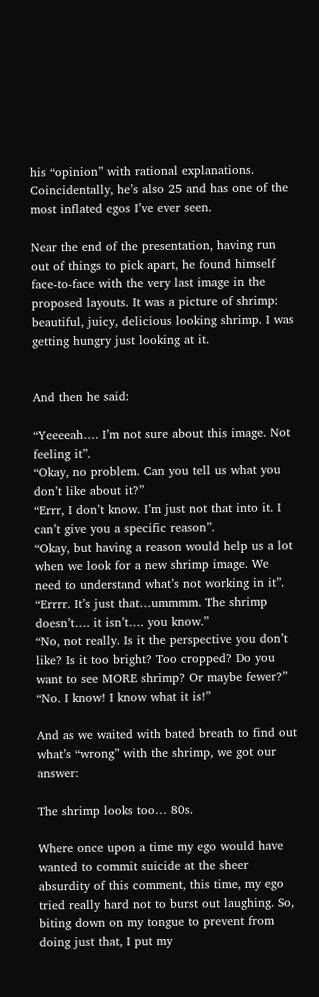his “opinion” with rational explanations. Coincidentally, he’s also 25 and has one of the most inflated egos I’ve ever seen.

Near the end of the presentation, having run out of things to pick apart, he found himself face-to-face with the very last image in the proposed layouts. It was a picture of shrimp: beautiful, juicy, delicious looking shrimp. I was getting hungry just looking at it.


And then he said:

“Yeeeeah…. I’m not sure about this image. Not feeling it”.
“Okay, no problem. Can you tell us what you don’t like about it?”
“Errr, I don’t know. I’m just not that into it. I can’t give you a specific reason”.
“Okay, but having a reason would help us a lot when we look for a new shrimp image. We need to understand what’s not working in it”.
“Errrr. It’s just that…ummmm. The shrimp doesn’t…. it isn’t…. you know.”
“No, not really. Is it the perspective you don’t like? Is it too bright? Too cropped? Do you want to see MORE shrimp? Or maybe fewer?”
“No. I know! I know what it is!”

And as we waited with bated breath to find out what’s “wrong” with the shrimp, we got our answer:

The shrimp looks too… 80s.

Where once upon a time my ego would have wanted to commit suicide at the sheer absurdity of this comment, this time, my ego tried really hard not to burst out laughing. So, biting down on my tongue to prevent from doing just that, I put my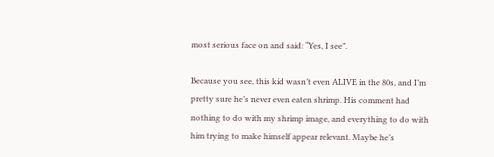most serious face on and said: “Yes, I see”.

Because you see, this kid wasn’t even ALIVE in the 80s, and I’m pretty sure he’s never even eaten shrimp. His comment had nothing to do with my shrimp image, and everything to do with him trying to make himself appear relevant. Maybe he’s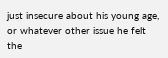just insecure about his young age, or whatever other issue he felt the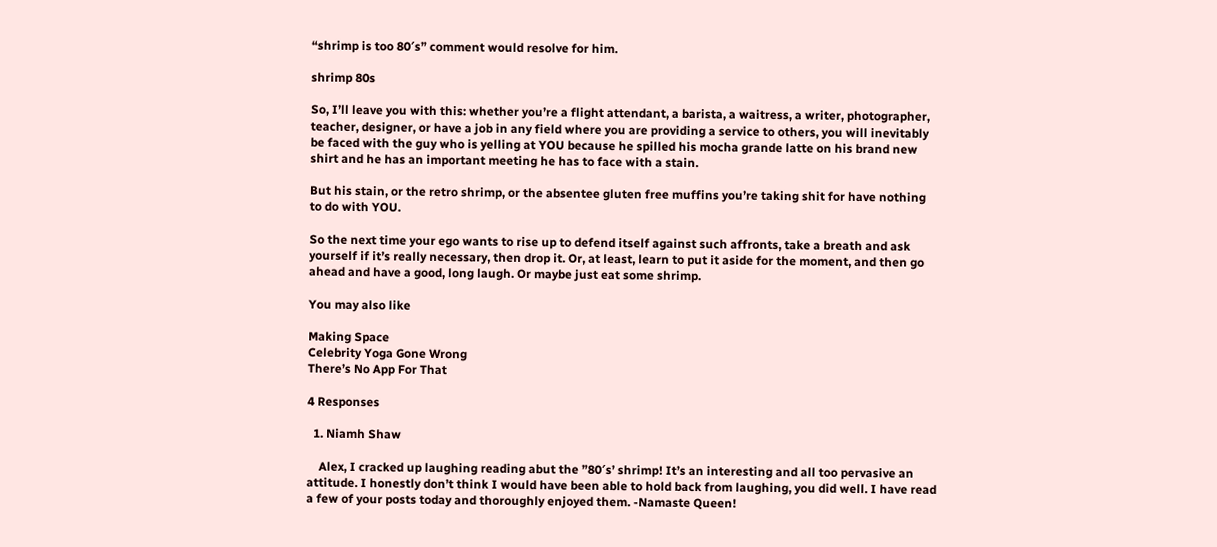“shrimp is too 80′s” comment would resolve for him.

shrimp 80s

So, I’ll leave you with this: whether you’re a flight attendant, a barista, a waitress, a writer, photographer, teacher, designer, or have a job in any field where you are providing a service to others, you will inevitably be faced with the guy who is yelling at YOU because he spilled his mocha grande latte on his brand new shirt and he has an important meeting he has to face with a stain.

But his stain, or the retro shrimp, or the absentee gluten free muffins you’re taking shit for have nothing to do with YOU.

So the next time your ego wants to rise up to defend itself against such affronts, take a breath and ask yourself if it’s really necessary, then drop it. Or, at least, learn to put it aside for the moment, and then go ahead and have a good, long laugh. Or maybe just eat some shrimp.

You may also like

Making Space
Celebrity Yoga Gone Wrong
There’s No App For That

4 Responses

  1. Niamh Shaw

    Alex, I cracked up laughing reading abut the ”80′s’ shrimp! It’s an interesting and all too pervasive an attitude. I honestly don’t think I would have been able to hold back from laughing, you did well. I have read a few of your posts today and thoroughly enjoyed them. -Namaste Queen!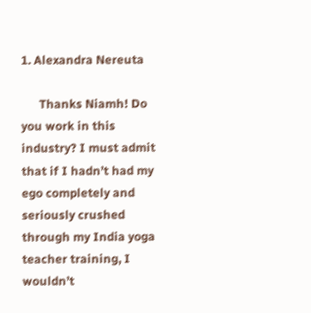1. Alexandra Nereuta

      Thanks Niamh! Do you work in this industry? I must admit that if I hadn’t had my ego completely and seriously crushed through my India yoga teacher training, I wouldn’t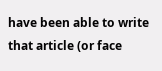have been able to write that article (or face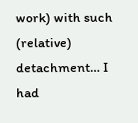work) with such (relative) detachment… I had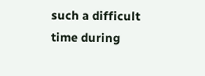such a difficult time during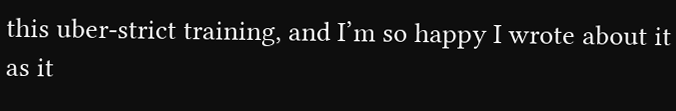this uber-strict training, and I’m so happy I wrote about it as it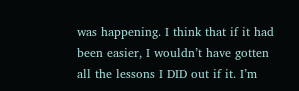was happening. I think that if it had been easier, I wouldn’t have gotten all the lessons I DID out if it. I’m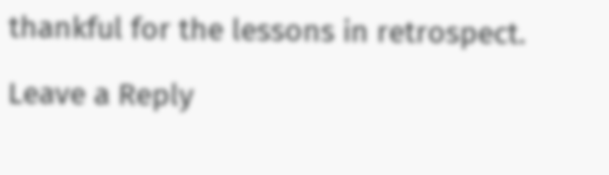thankful for the lessons in retrospect.

Leave a Reply